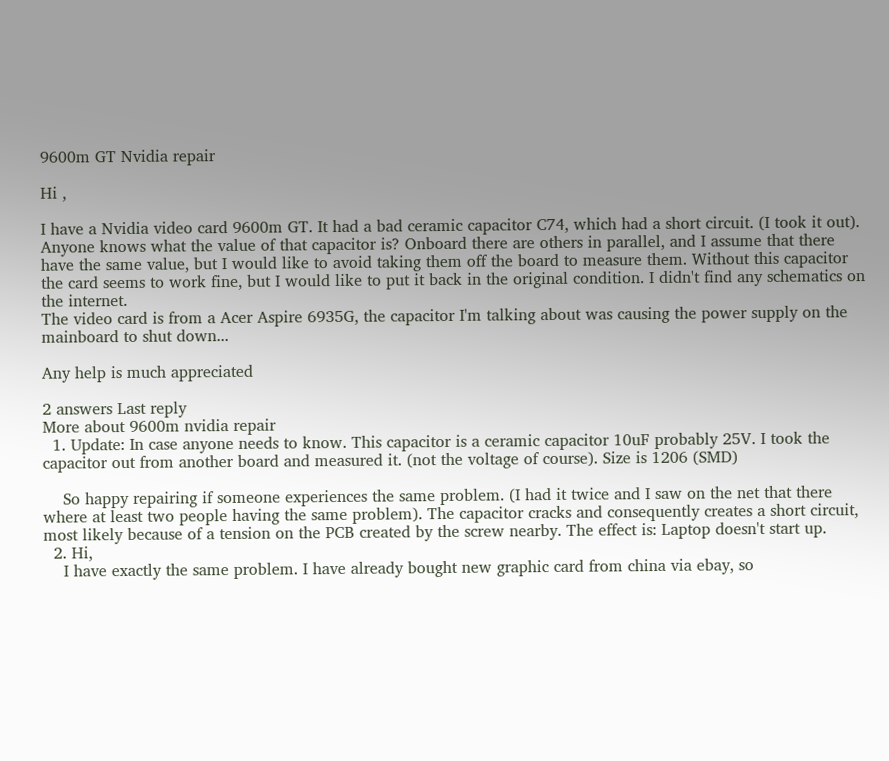9600m GT Nvidia repair

Hi ,

I have a Nvidia video card 9600m GT. It had a bad ceramic capacitor C74, which had a short circuit. (I took it out). Anyone knows what the value of that capacitor is? Onboard there are others in parallel, and I assume that there have the same value, but I would like to avoid taking them off the board to measure them. Without this capacitor the card seems to work fine, but I would like to put it back in the original condition. I didn't find any schematics on the internet.
The video card is from a Acer Aspire 6935G, the capacitor I'm talking about was causing the power supply on the mainboard to shut down...

Any help is much appreciated

2 answers Last reply
More about 9600m nvidia repair
  1. Update: In case anyone needs to know. This capacitor is a ceramic capacitor 10uF probably 25V. I took the capacitor out from another board and measured it. (not the voltage of course). Size is 1206 (SMD)

    So happy repairing if someone experiences the same problem. (I had it twice and I saw on the net that there where at least two people having the same problem). The capacitor cracks and consequently creates a short circuit, most likely because of a tension on the PCB created by the screw nearby. The effect is: Laptop doesn't start up.
  2. Hi,
    I have exactly the same problem. I have already bought new graphic card from china via ebay, so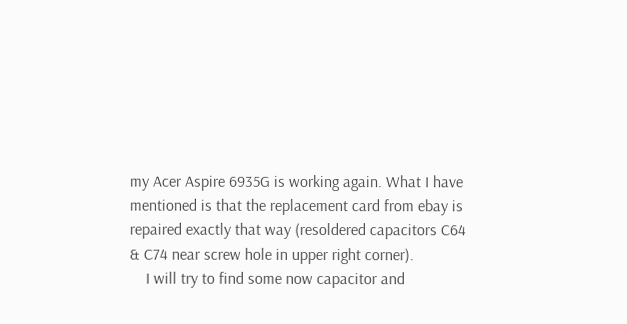my Acer Aspire 6935G is working again. What I have mentioned is that the replacement card from ebay is repaired exactly that way (resoldered capacitors C64 & C74 near screw hole in upper right corner).
    I will try to find some now capacitor and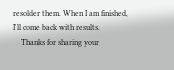resolder them. When I am finished, I'll come back with results.
    Thanks for sharing your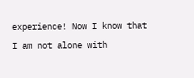experience! Now I know that I am not alone with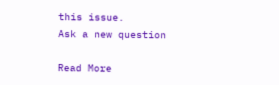this issue.
Ask a new question

Read More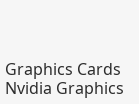Graphics Cards Nvidia Graphics